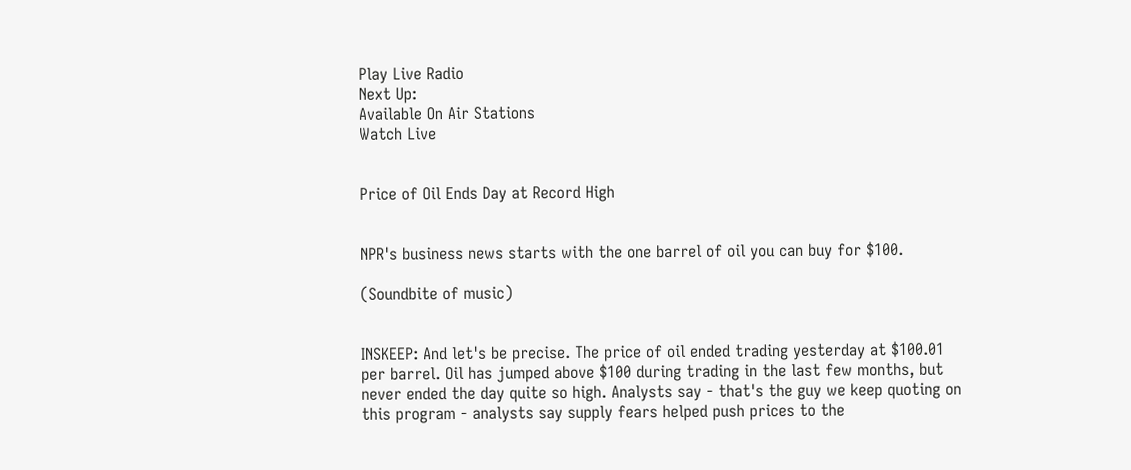Play Live Radio
Next Up:
Available On Air Stations
Watch Live


Price of Oil Ends Day at Record High


NPR's business news starts with the one barrel of oil you can buy for $100.

(Soundbite of music)


INSKEEP: And let's be precise. The price of oil ended trading yesterday at $100.01 per barrel. Oil has jumped above $100 during trading in the last few months, but never ended the day quite so high. Analysts say - that's the guy we keep quoting on this program - analysts say supply fears helped push prices to the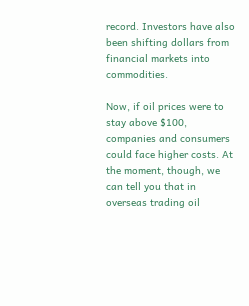record. Investors have also been shifting dollars from financial markets into commodities.

Now, if oil prices were to stay above $100, companies and consumers could face higher costs. At the moment, though, we can tell you that in overseas trading oil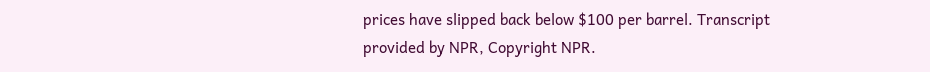prices have slipped back below $100 per barrel. Transcript provided by NPR, Copyright NPR.